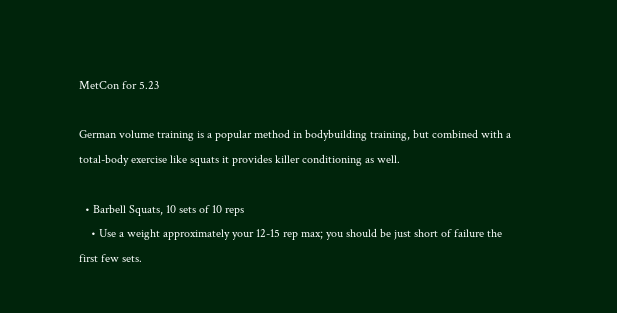MetCon for 5.23

German volume training is a popular method in bodybuilding training, but combined with a total-body exercise like squats it provides killer conditioning as well.

  • Barbell Squats, 10 sets of 10 reps
    • Use a weight approximately your 12-15 rep max; you should be just short of failure the first few sets.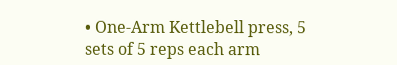• One-Arm Kettlebell press, 5 sets of 5 reps each arm